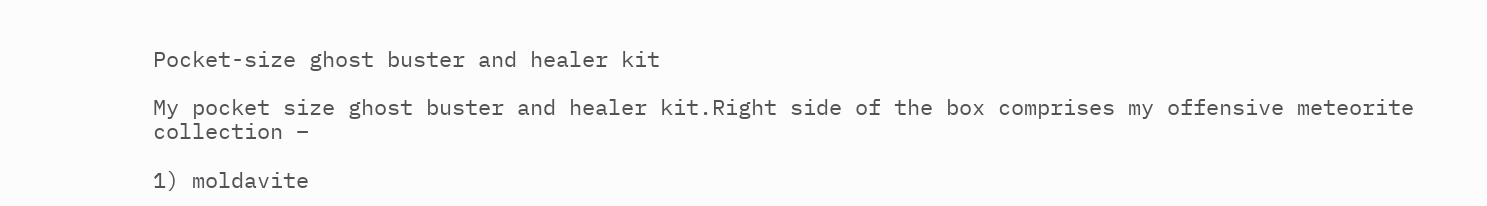Pocket-size ghost buster and healer kit

My pocket size ghost buster and healer kit.Right side of the box comprises my offensive meteorite collection –

1) moldavite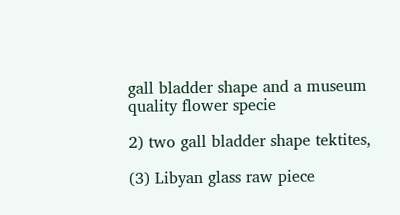gall bladder shape and a museum quality flower specie

2) two gall bladder shape tektites,

(3) Libyan glass raw piece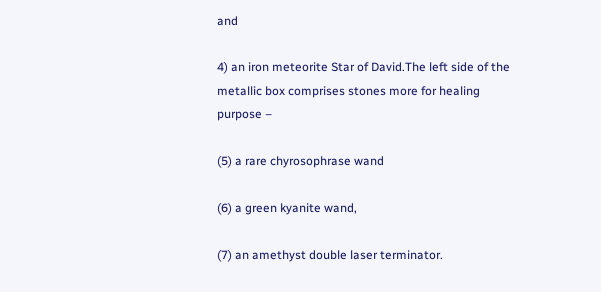and

4) an iron meteorite Star of David.The left side of the metallic box comprises stones more for healing purpose –

(5) a rare chyrosophrase wand

(6) a green kyanite wand,

(7) an amethyst double laser terminator.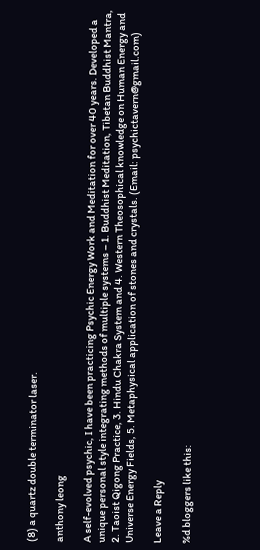(8) a quartz double terminator laser.

anthony leong

A self-evolved psychic, I have been practicing Psychic Energy Work and Meditation for over 40 years. Developed a unique personal style integrating methods of multiple systems – 1. Buddhist Meditation, Tibetan Buddhist Mantra, 2. Taoist Qigong Practice, 3. Hindu Chakra System and 4. Western Theosophical knowledge on Human Energy and Universe Energy Fields, 5. Metaphysical application of stones and crystals. (Email: psychictavern@gmail.com)

Leave a Reply

%d bloggers like this: